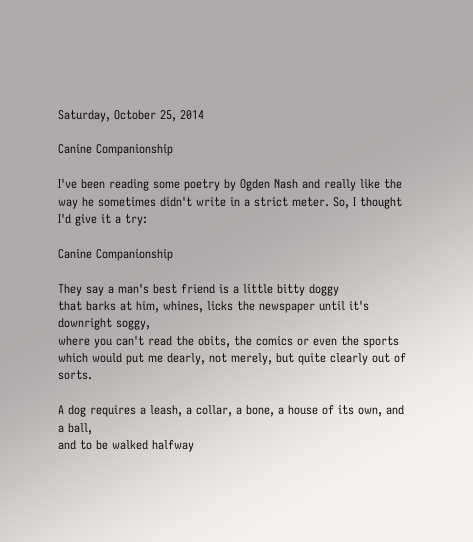Saturday, October 25, 2014

Canine Companionship

I've been reading some poetry by Ogden Nash and really like the way he sometimes didn't write in a strict meter. So, I thought I'd give it a try:

Canine Companionship

They say a man's best friend is a little bitty doggy
that barks at him, whines, licks the newspaper until it's downright soggy,
where you can't read the obits, the comics or even the sports
which would put me dearly, not merely, but quite clearly out of sorts.

A dog requires a leash, a collar, a bone, a house of its own, and a ball,
and to be walked halfway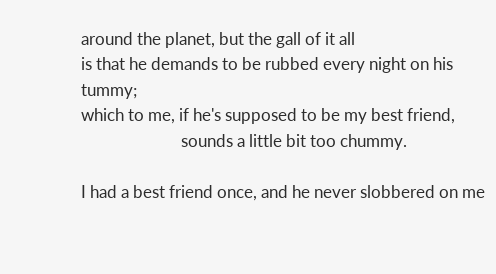around the planet, but the gall of it all
is that he demands to be rubbed every night on his tummy;
which to me, if he's supposed to be my best friend,
                         sounds a little bit too chummy.

I had a best friend once, and he never slobbered on me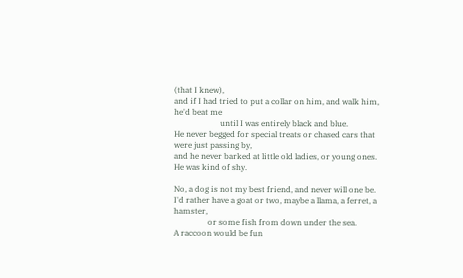(that I knew),
and if I had tried to put a collar on him, and walk him, he'd beat me
                       until I was entirely black and blue.
He never begged for special treats or chased cars that were just passing by,
and he never barked at little old ladies, or young ones. He was kind of shy.

No, a dog is not my best friend, and never will one be.
I'd rather have a goat or two, maybe a llama, a ferret, a hamster,
                 or some fish from down under the sea.
A raccoon would be fun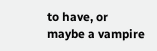to have, or maybe a vampire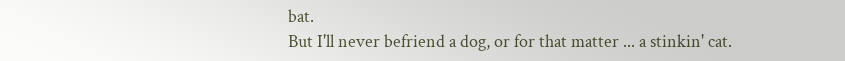bat.
But I'll never befriend a dog, or for that matter ... a stinkin' cat.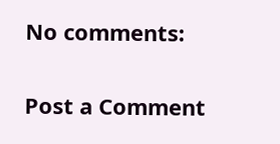No comments:

Post a Comment